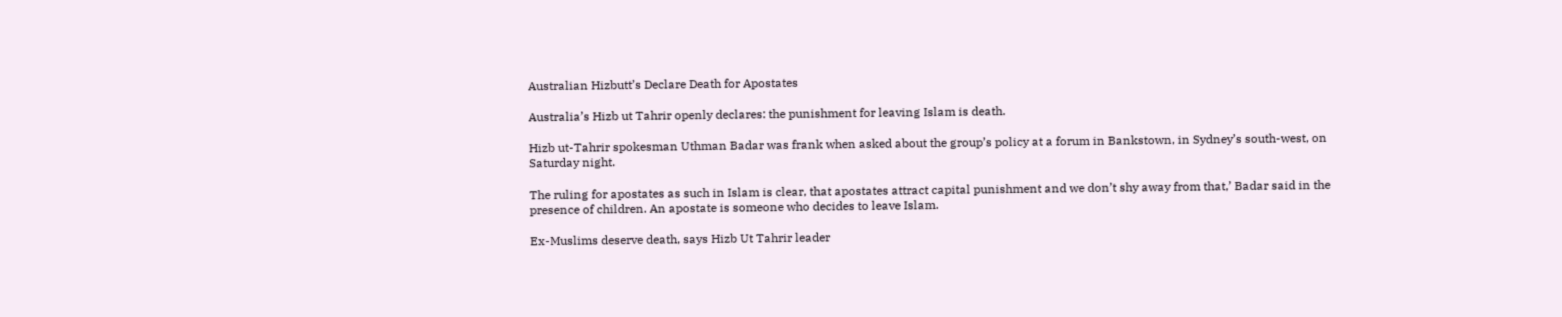Australian Hizbutt’s Declare Death for Apostates

Australia’s Hizb ut Tahrir openly declares: the punishment for leaving Islam is death.

Hizb ut-Tahrir spokesman Uthman Badar was frank when asked about the group’s policy at a forum in Bankstown, in Sydney’s south-west, on Saturday night.

The ruling for apostates as such in Islam is clear, that apostates attract capital punishment and we don’t shy away from that,’ Badar said in the presence of children. An apostate is someone who decides to leave Islam.

Ex-Muslims deserve death, says Hizb Ut Tahrir leader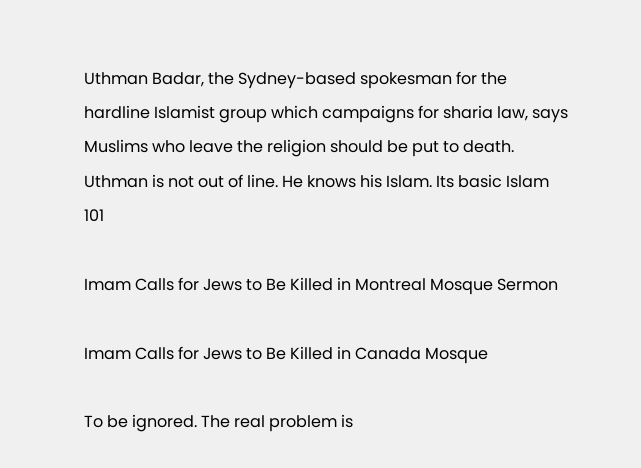Uthman Badar, the Sydney-based spokesman for the hardline Islamist group which campaigns for sharia law, says Muslims who leave the religion should be put to death.
Uthman is not out of line. He knows his Islam. Its basic Islam 101

Imam Calls for Jews to Be Killed in Montreal Mosque Sermon

Imam Calls for Jews to Be Killed in Canada Mosque

To be ignored. The real problem is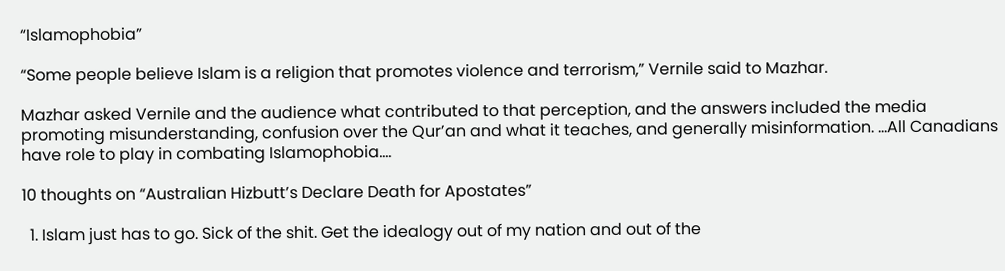“Islamophobia”

“Some people believe Islam is a religion that promotes violence and terrorism,” Vernile said to Mazhar.

Mazhar asked Vernile and the audience what contributed to that perception, and the answers included the media promoting misunderstanding, confusion over the Qur’an and what it teaches, and generally misinformation. …All Canadians have role to play in combating Islamophobia….

10 thoughts on “Australian Hizbutt’s Declare Death for Apostates”

  1. Islam just has to go. Sick of the shit. Get the idealogy out of my nation and out of the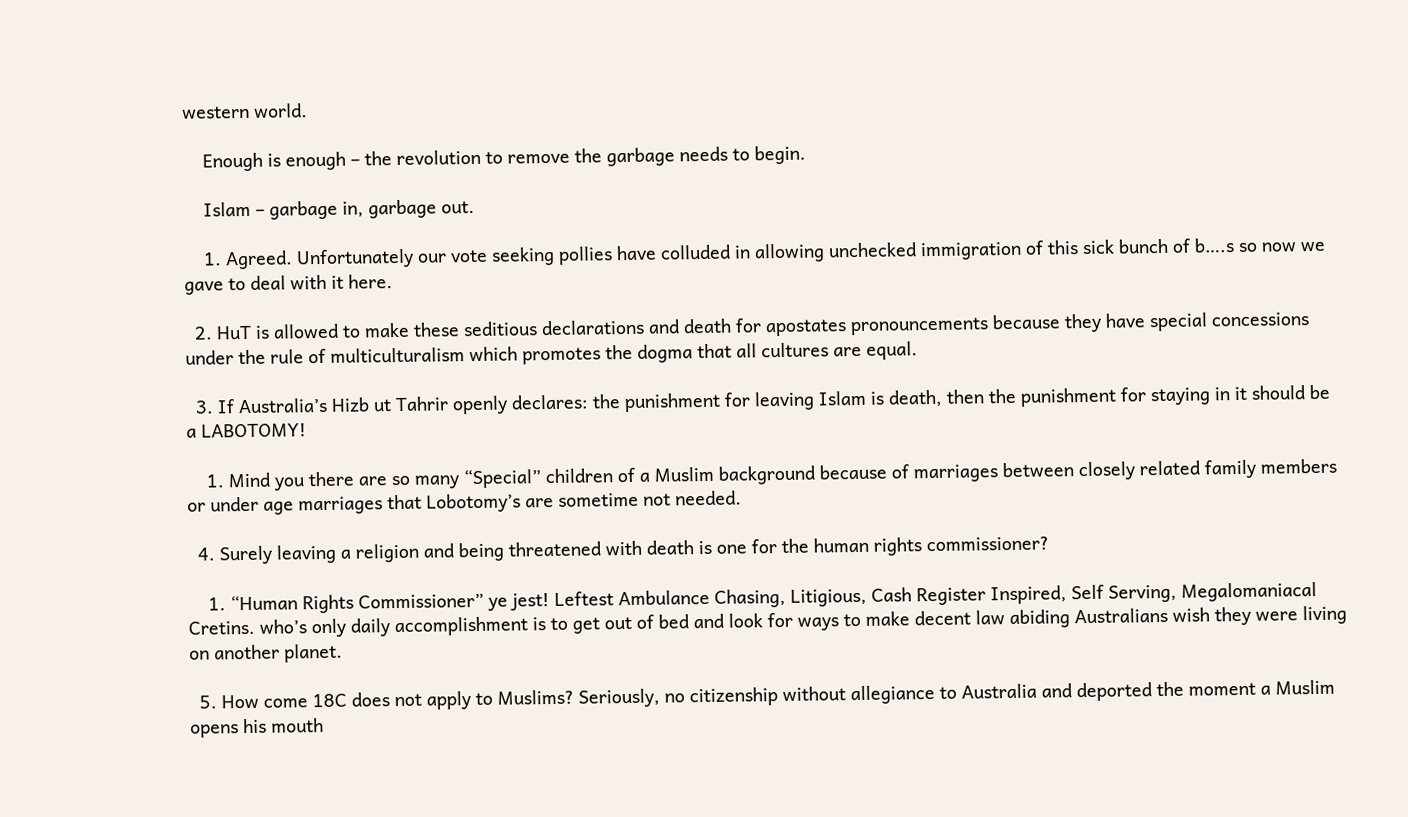western world.

    Enough is enough – the revolution to remove the garbage needs to begin.

    Islam – garbage in, garbage out.

    1. Agreed. Unfortunately our vote seeking pollies have colluded in allowing unchecked immigration of this sick bunch of b….s so now we gave to deal with it here.

  2. HuT is allowed to make these seditious declarations and death for apostates pronouncements because they have special concessions under the rule of multiculturalism which promotes the dogma that all cultures are equal.

  3. If Australia’s Hizb ut Tahrir openly declares: the punishment for leaving Islam is death, then the punishment for staying in it should be a LABOTOMY!

    1. Mind you there are so many “Special” children of a Muslim background because of marriages between closely related family members or under age marriages that Lobotomy’s are sometime not needed.

  4. Surely leaving a religion and being threatened with death is one for the human rights commissioner?

    1. “Human Rights Commissioner” ye jest! Leftest Ambulance Chasing, Litigious, Cash Register Inspired, Self Serving, Megalomaniacal Cretins. who’s only daily accomplishment is to get out of bed and look for ways to make decent law abiding Australians wish they were living on another planet.

  5. How come 18C does not apply to Muslims? Seriously, no citizenship without allegiance to Australia and deported the moment a Muslim opens his mouth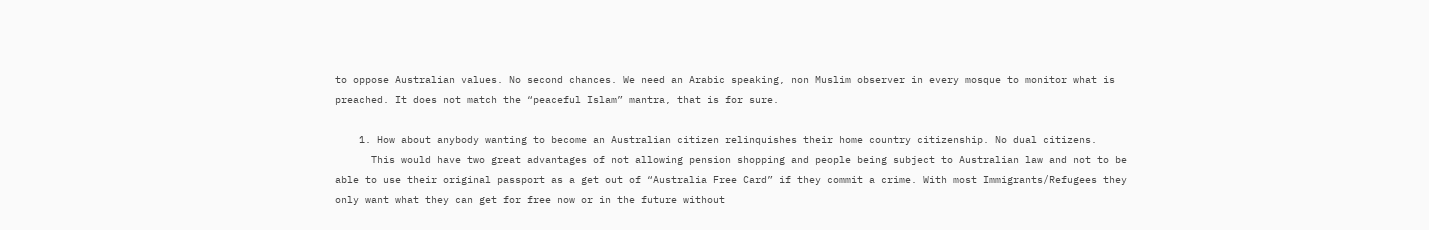to oppose Australian values. No second chances. We need an Arabic speaking, non Muslim observer in every mosque to monitor what is preached. It does not match the “peaceful Islam” mantra, that is for sure.

    1. How about anybody wanting to become an Australian citizen relinquishes their home country citizenship. No dual citizens.
      This would have two great advantages of not allowing pension shopping and people being subject to Australian law and not to be able to use their original passport as a get out of “Australia Free Card” if they commit a crime. With most Immigrants/Refugees they only want what they can get for free now or in the future without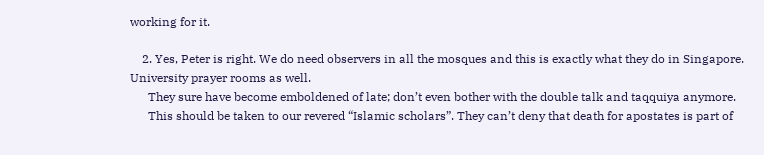working for it.

    2. Yes, Peter is right. We do need observers in all the mosques and this is exactly what they do in Singapore. University prayer rooms as well.
      They sure have become emboldened of late; don’t even bother with the double talk and taqquiya anymore.
      This should be taken to our revered “Islamic scholars”. They can’t deny that death for apostates is part of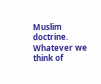Muslim doctrine. Whatever we think of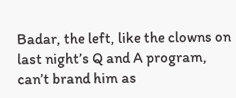Badar, the left, like the clowns on last night’s Q and A program, can’t brand him as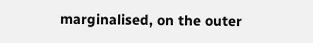marginalised, on the outer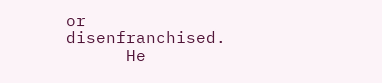or disenfranchised.
      He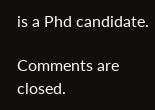is a Phd candidate.

Comments are closed.